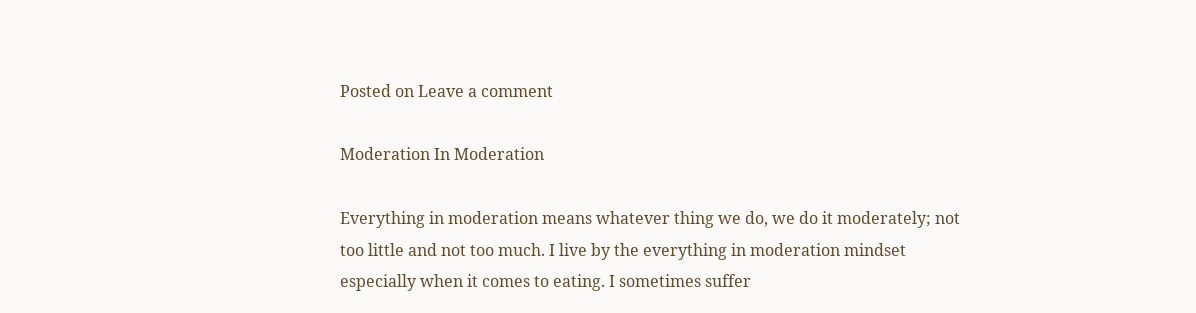Posted on Leave a comment

Moderation In Moderation

Everything in moderation means whatever thing we do, we do it moderately; not too little and not too much. I live by the everything in moderation mindset especially when it comes to eating. I sometimes suffer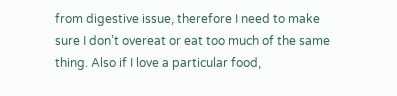from digestive issue, therefore I need to make sure I don’t overeat or eat too much of the same thing. Also if I love a particular food,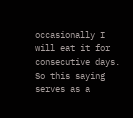occasionally I will eat it for consecutive days. So this saying serves as a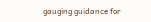gauging guidance for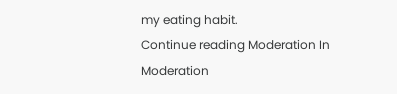my eating habit.
Continue reading Moderation In Moderation